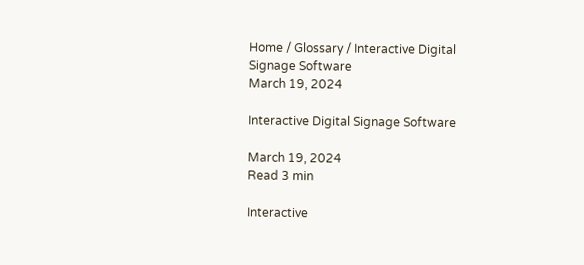Home / Glossary / Interactive Digital Signage Software
March 19, 2024

Interactive Digital Signage Software

March 19, 2024
Read 3 min

Interactive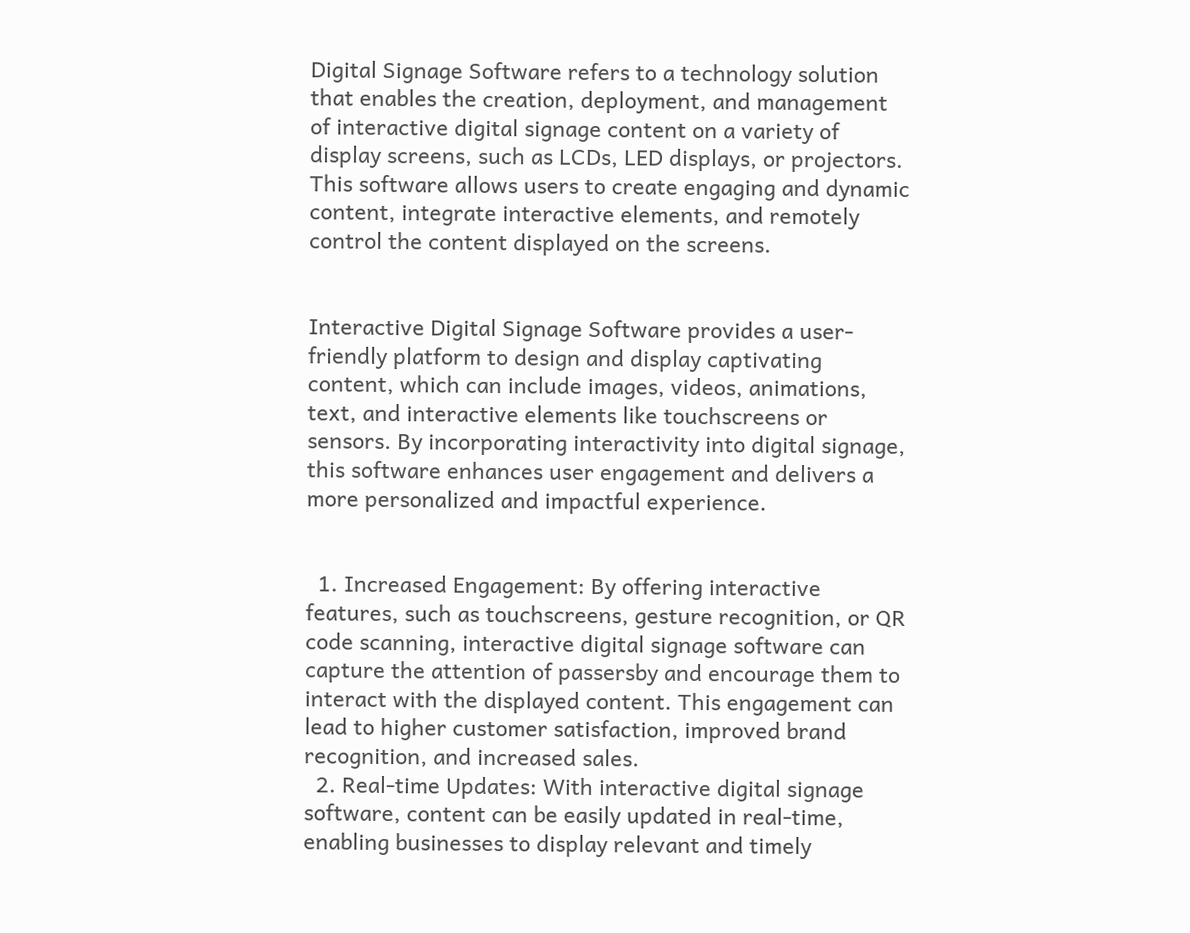Digital Signage Software refers to a technology solution that enables the creation, deployment, and management of interactive digital signage content on a variety of display screens, such as LCDs, LED displays, or projectors. This software allows users to create engaging and dynamic content, integrate interactive elements, and remotely control the content displayed on the screens.


Interactive Digital Signage Software provides a user-friendly platform to design and display captivating content, which can include images, videos, animations, text, and interactive elements like touchscreens or sensors. By incorporating interactivity into digital signage, this software enhances user engagement and delivers a more personalized and impactful experience.


  1. Increased Engagement: By offering interactive features, such as touchscreens, gesture recognition, or QR code scanning, interactive digital signage software can capture the attention of passersby and encourage them to interact with the displayed content. This engagement can lead to higher customer satisfaction, improved brand recognition, and increased sales.
  2. Real-time Updates: With interactive digital signage software, content can be easily updated in real-time, enabling businesses to display relevant and timely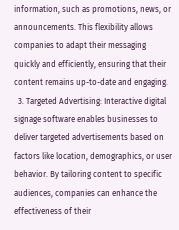information, such as promotions, news, or announcements. This flexibility allows companies to adapt their messaging quickly and efficiently, ensuring that their content remains up-to-date and engaging.
  3. Targeted Advertising: Interactive digital signage software enables businesses to deliver targeted advertisements based on factors like location, demographics, or user behavior. By tailoring content to specific audiences, companies can enhance the effectiveness of their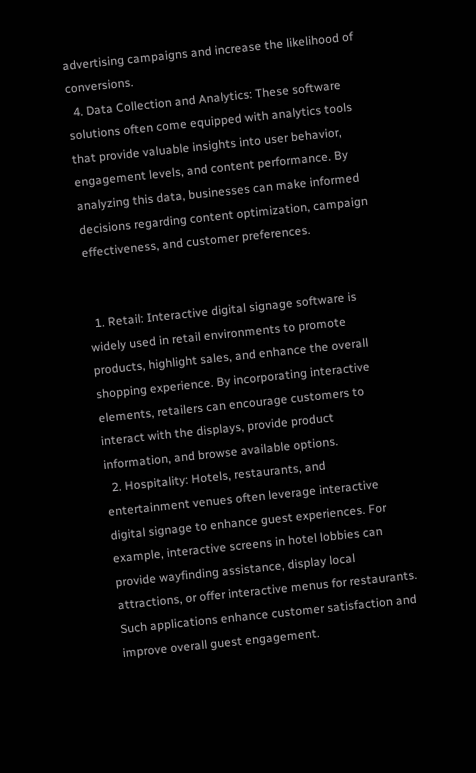advertising campaigns and increase the likelihood of conversions.
  4. Data Collection and Analytics: These software solutions often come equipped with analytics tools that provide valuable insights into user behavior, engagement levels, and content performance. By analyzing this data, businesses can make informed decisions regarding content optimization, campaign effectiveness, and customer preferences.


  1. Retail: Interactive digital signage software is widely used in retail environments to promote products, highlight sales, and enhance the overall shopping experience. By incorporating interactive elements, retailers can encourage customers to interact with the displays, provide product information, and browse available options.
  2. Hospitality: Hotels, restaurants, and entertainment venues often leverage interactive digital signage to enhance guest experiences. For example, interactive screens in hotel lobbies can provide wayfinding assistance, display local attractions, or offer interactive menus for restaurants. Such applications enhance customer satisfaction and improve overall guest engagement.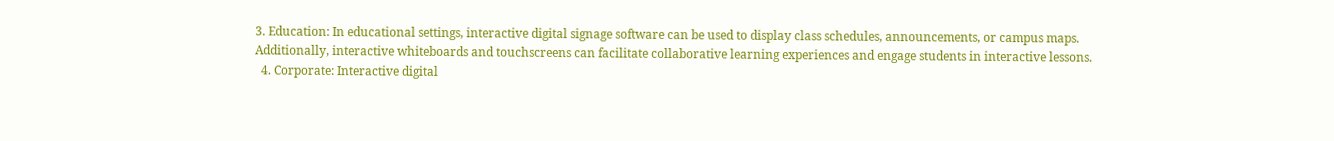3. Education: In educational settings, interactive digital signage software can be used to display class schedules, announcements, or campus maps. Additionally, interactive whiteboards and touchscreens can facilitate collaborative learning experiences and engage students in interactive lessons.
  4. Corporate: Interactive digital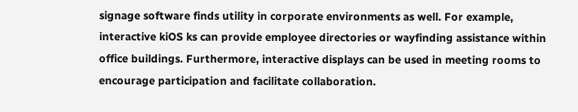signage software finds utility in corporate environments as well. For example, interactive kiOS ks can provide employee directories or wayfinding assistance within office buildings. Furthermore, interactive displays can be used in meeting rooms to encourage participation and facilitate collaboration.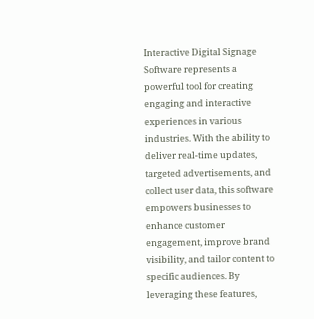Interactive Digital Signage Software represents a powerful tool for creating engaging and interactive experiences in various industries. With the ability to deliver real-time updates, targeted advertisements, and collect user data, this software empowers businesses to enhance customer engagement, improve brand visibility, and tailor content to specific audiences. By leveraging these features,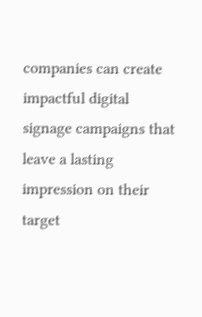companies can create impactful digital signage campaigns that leave a lasting impression on their target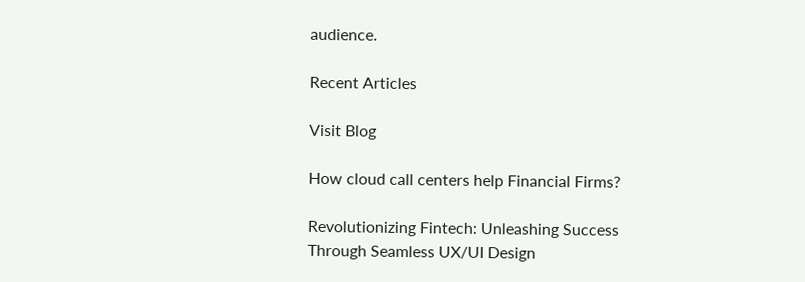audience.

Recent Articles

Visit Blog

How cloud call centers help Financial Firms?

Revolutionizing Fintech: Unleashing Success Through Seamless UX/UI Design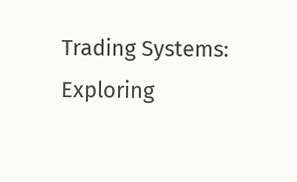Trading Systems: Exploring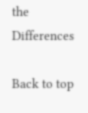the Differences

Back to top